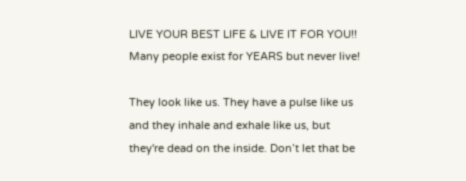LIVE YOUR BEST LIFE & LIVE IT FOR YOU!! Many people exist for YEARS but never live!

They look like us. They have a pulse like us and they inhale and exhale like us, but they're dead on the inside. Don’t let that be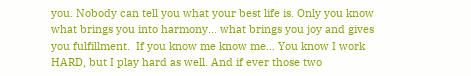you. Nobody can tell you what your best life is. Only you know what brings you into harmony… what brings you joy and gives you fulfillment.  If you know me know me… You know I work HARD, but I play hard as well. And if ever those two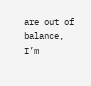are out of balance, I’m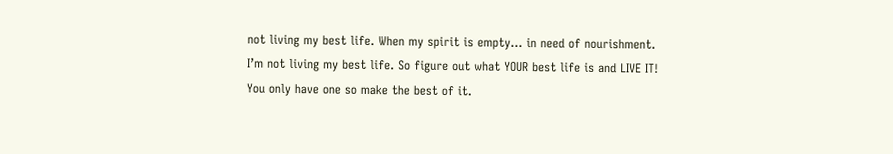not living my best life. When my spirit is empty… in need of nourishment. I’m not living my best life. So figure out what YOUR best life is and LIVE IT! You only have one so make the best of it.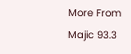More From Majic 93.3